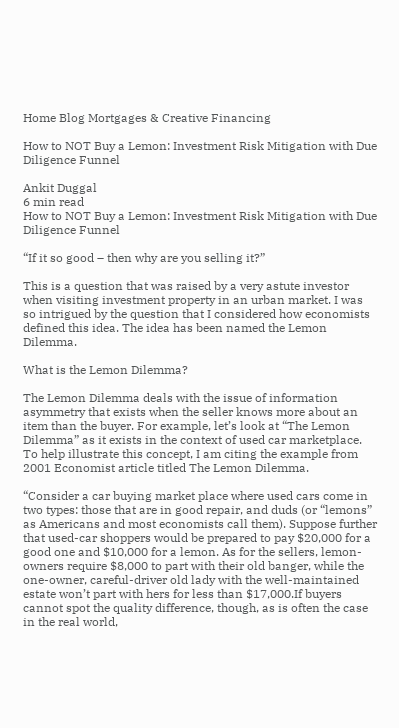Home Blog Mortgages & Creative Financing

How to NOT Buy a Lemon: Investment Risk Mitigation with Due Diligence Funnel

Ankit Duggal
6 min read
How to NOT Buy a Lemon: Investment Risk Mitigation with Due Diligence Funnel

“If it so good – then why are you selling it?”

This is a question that was raised by a very astute investor when visiting investment property in an urban market. I was so intrigued by the question that I considered how economists defined this idea. The idea has been named the Lemon Dilemma.

What is the Lemon Dilemma?

The Lemon Dilemma deals with the issue of information asymmetry that exists when the seller knows more about an item than the buyer. For example, let’s look at “The Lemon Dilemma” as it exists in the context of used car marketplace. To help illustrate this concept, I am citing the example from 2001 Economist article titled The Lemon Dilemma.

“Consider a car buying market place where used cars come in two types: those that are in good repair, and duds (or “lemons” as Americans and most economists call them). Suppose further that used-car shoppers would be prepared to pay $20,000 for a good one and $10,000 for a lemon. As for the sellers, lemon-owners require $8,000 to part with their old banger, while the one-owner, careful-driver old lady with the well-maintained estate won’t part with hers for less than $17,000.If buyers cannot spot the quality difference, though, as is often the case in the real world,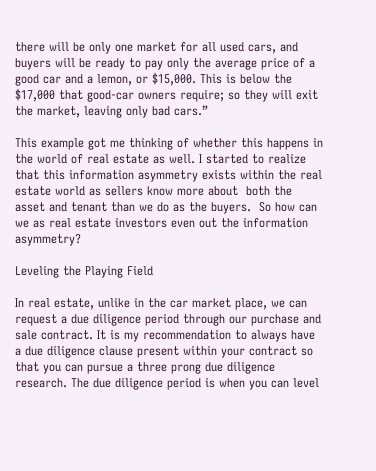there will be only one market for all used cars, and buyers will be ready to pay only the average price of a good car and a lemon, or $15,000. This is below the $17,000 that good-car owners require; so they will exit the market, leaving only bad cars.”

This example got me thinking of whether this happens in the world of real estate as well. I started to realize that this information asymmetry exists within the real estate world as sellers know more about  both the asset and tenant than we do as the buyers.  So how can we as real estate investors even out the information asymmetry?

Leveling the Playing Field

In real estate, unlike in the car market place, we can request a due diligence period through our purchase and sale contract. It is my recommendation to always have a due diligence clause present within your contract so that you can pursue a three prong due diligence research. The due diligence period is when you can level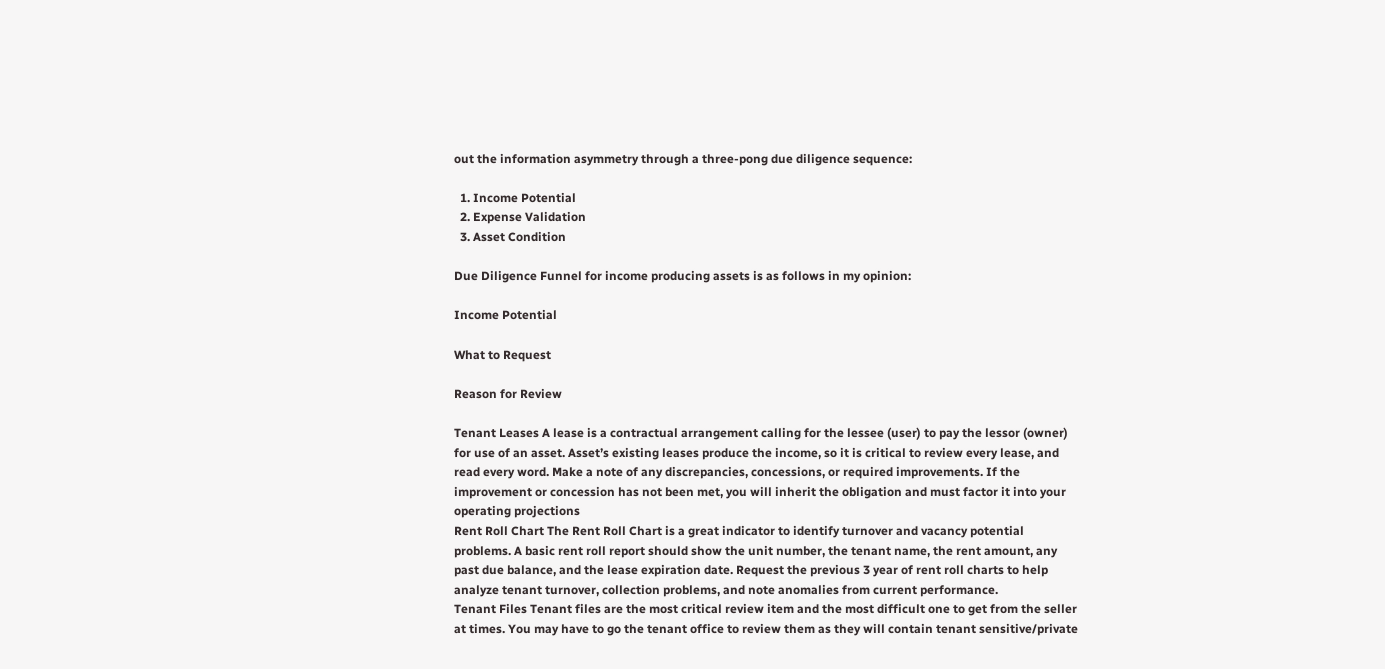out the information asymmetry through a three-pong due diligence sequence:

  1. Income Potential
  2. Expense Validation
  3. Asset Condition

Due Diligence Funnel for income producing assets is as follows in my opinion:

Income Potential

What to Request

Reason for Review

Tenant Leases A lease is a contractual arrangement calling for the lessee (user) to pay the lessor (owner) for use of an asset. Asset’s existing leases produce the income, so it is critical to review every lease, and read every word. Make a note of any discrepancies, concessions, or required improvements. If the improvement or concession has not been met, you will inherit the obligation and must factor it into your operating projections
Rent Roll Chart The Rent Roll Chart is a great indicator to identify turnover and vacancy potential problems. A basic rent roll report should show the unit number, the tenant name, the rent amount, any past due balance, and the lease expiration date. Request the previous 3 year of rent roll charts to help analyze tenant turnover, collection problems, and note anomalies from current performance.
Tenant Files Tenant files are the most critical review item and the most difficult one to get from the seller at times. You may have to go the tenant office to review them as they will contain tenant sensitive/private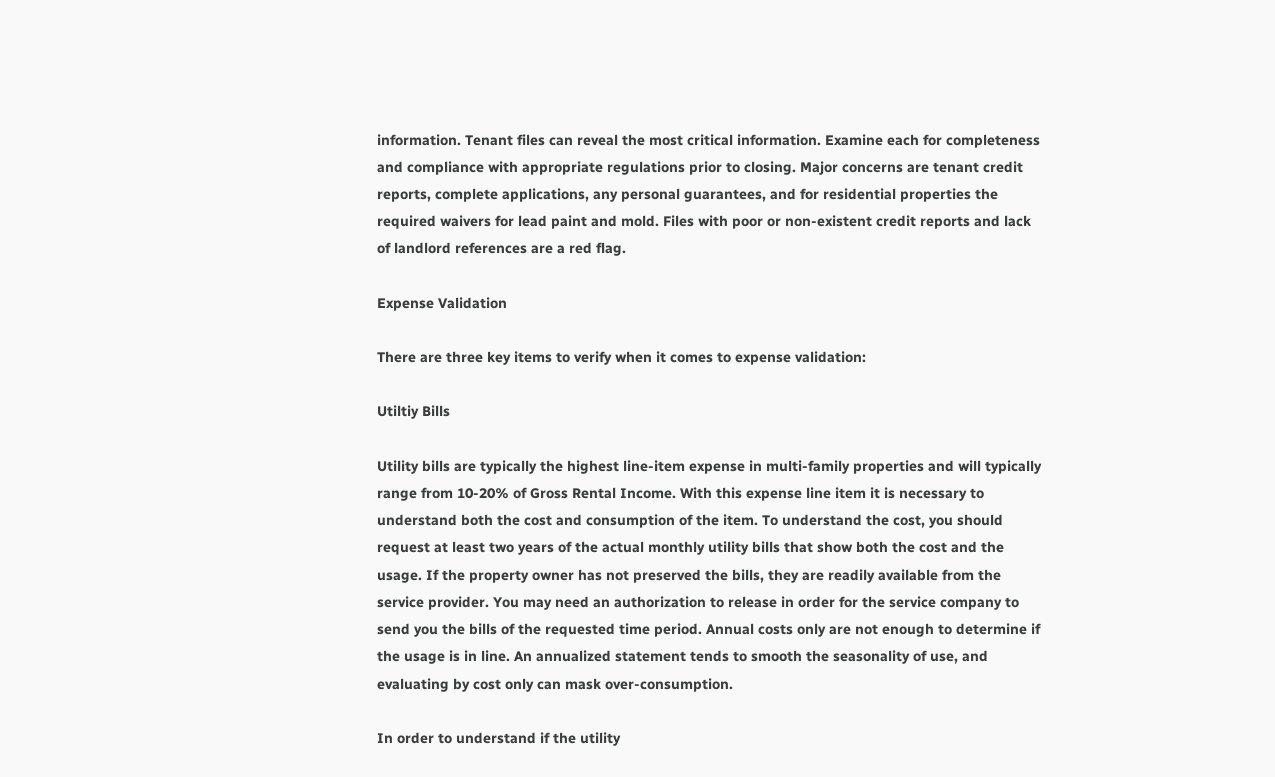information. Tenant files can reveal the most critical information. Examine each for completeness and compliance with appropriate regulations prior to closing. Major concerns are tenant credit reports, complete applications, any personal guarantees, and for residential properties the required waivers for lead paint and mold. Files with poor or non-existent credit reports and lack of landlord references are a red flag.

Expense Validation

There are three key items to verify when it comes to expense validation:

Utiltiy Bills

Utility bills are typically the highest line-item expense in multi-family properties and will typically range from 10-20% of Gross Rental Income. With this expense line item it is necessary to understand both the cost and consumption of the item. To understand the cost, you should request at least two years of the actual monthly utility bills that show both the cost and the usage. If the property owner has not preserved the bills, they are readily available from the service provider. You may need an authorization to release in order for the service company to send you the bills of the requested time period. Annual costs only are not enough to determine if the usage is in line. An annualized statement tends to smooth the seasonality of use, and evaluating by cost only can mask over-consumption.

In order to understand if the utility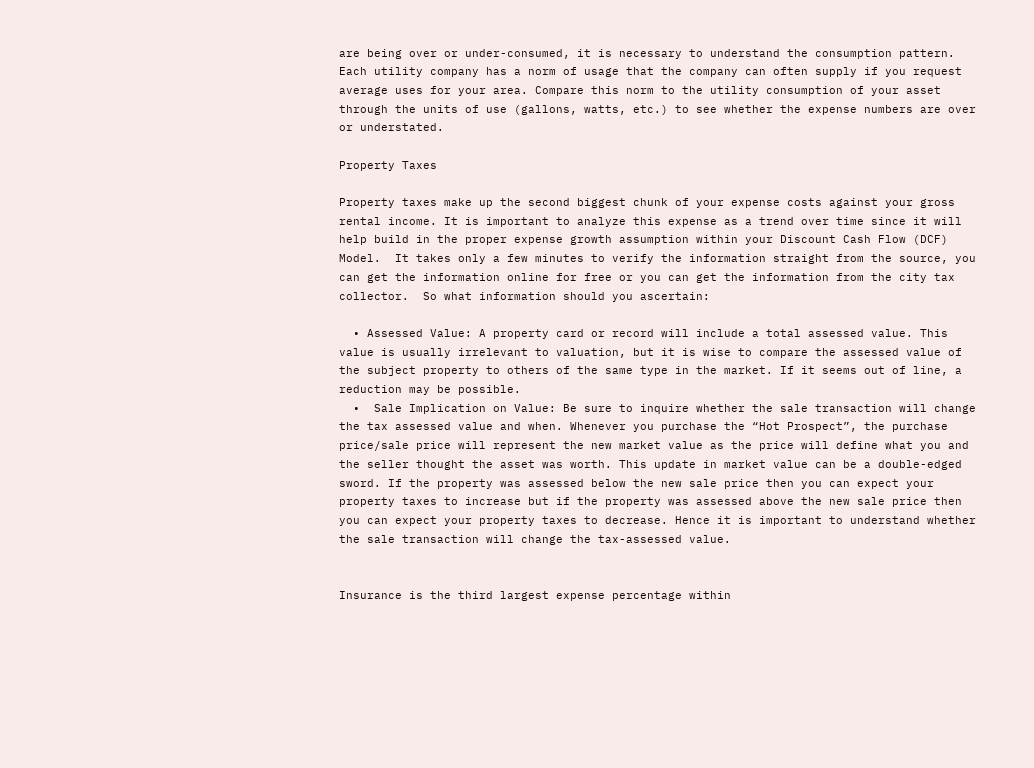are being over or under-consumed, it is necessary to understand the consumption pattern. Each utility company has a norm of usage that the company can often supply if you request average uses for your area. Compare this norm to the utility consumption of your asset through the units of use (gallons, watts, etc.) to see whether the expense numbers are over or understated.

Property Taxes

Property taxes make up the second biggest chunk of your expense costs against your gross rental income. It is important to analyze this expense as a trend over time since it will help build in the proper expense growth assumption within your Discount Cash Flow (DCF) Model.  It takes only a few minutes to verify the information straight from the source, you can get the information online for free or you can get the information from the city tax collector.  So what information should you ascertain:

  • Assessed Value: A property card or record will include a total assessed value. This value is usually irrelevant to valuation, but it is wise to compare the assessed value of the subject property to others of the same type in the market. If it seems out of line, a reduction may be possible.
  •  Sale Implication on Value: Be sure to inquire whether the sale transaction will change the tax assessed value and when. Whenever you purchase the “Hot Prospect”, the purchase price/sale price will represent the new market value as the price will define what you and the seller thought the asset was worth. This update in market value can be a double-edged sword. If the property was assessed below the new sale price then you can expect your property taxes to increase but if the property was assessed above the new sale price then you can expect your property taxes to decrease. Hence it is important to understand whether the sale transaction will change the tax-assessed value.


Insurance is the third largest expense percentage within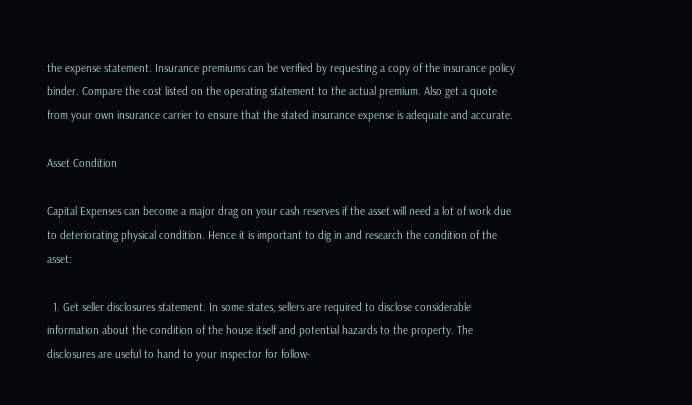the expense statement. Insurance premiums can be verified by requesting a copy of the insurance policy binder. Compare the cost listed on the operating statement to the actual premium. Also get a quote from your own insurance carrier to ensure that the stated insurance expense is adequate and accurate.

Asset Condition

Capital Expenses can become a major drag on your cash reserves if the asset will need a lot of work due to deteriorating physical condition. Hence it is important to dig in and research the condition of the asset:

  1. Get seller disclosures statement. In some states, sellers are required to disclose considerable information about the condition of the house itself and potential hazards to the property. The disclosures are useful to hand to your inspector for follow-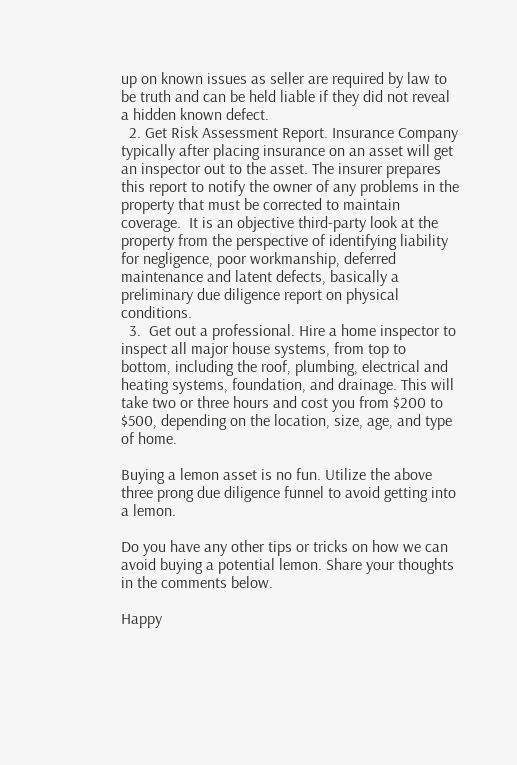up on known issues as seller are required by law to be truth and can be held liable if they did not reveal a hidden known defect.
  2. Get Risk Assessment Report. Insurance Company typically after placing insurance on an asset will get an inspector out to the asset. The insurer prepares this report to notify the owner of any problems in the property that must be corrected to maintain coverage.  It is an objective third-party look at the property from the perspective of identifying liability for negligence, poor workmanship, deferred maintenance and latent defects, basically a preliminary due diligence report on physical conditions.
  3.  Get out a professional. Hire a home inspector to inspect all major house systems, from top to bottom, including the roof, plumbing, electrical and heating systems, foundation, and drainage. This will take two or three hours and cost you from $200 to $500, depending on the location, size, age, and type of home.

Buying a lemon asset is no fun. Utilize the above three prong due diligence funnel to avoid getting into a lemon.

Do you have any other tips or tricks on how we can avoid buying a potential lemon. Share your thoughts in the comments below.

Happy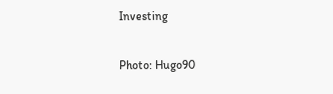Investing

Photo: Hugo90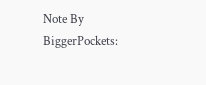Note By BiggerPockets: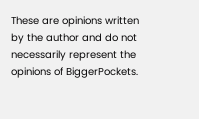These are opinions written by the author and do not necessarily represent the opinions of BiggerPockets.